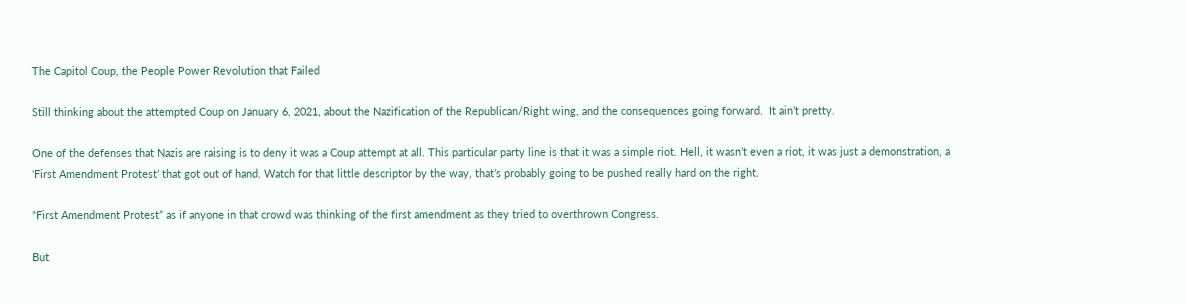The Capitol Coup, the People Power Revolution that Failed

Still thinking about the attempted Coup on January 6, 2021, about the Nazification of the Republican/Right wing, and the consequences going forward.  It ain’t pretty.

One of the defenses that Nazis are raising is to deny it was a Coup attempt at all. This particular party line is that it was a simple riot. Hell, it wasn’t even a riot, it was just a demonstration, a ‘First Amendment Protest’ that got out of hand. Watch for that little descriptor by the way, that’s probably going to be pushed really hard on the right.

“First Amendment Protest” as if anyone in that crowd was thinking of the first amendment as they tried to overthrown Congress.

But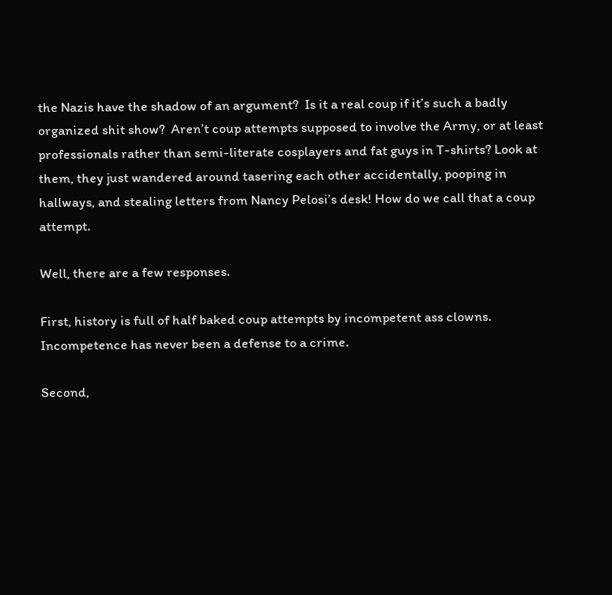the Nazis have the shadow of an argument?  Is it a real coup if it’s such a badly organized shit show?  Aren’t coup attempts supposed to involve the Army, or at least professionals rather than semi-literate cosplayers and fat guys in T-shirts? Look at them, they just wandered around tasering each other accidentally, pooping in hallways, and stealing letters from Nancy Pelosi’s desk! How do we call that a coup attempt.

Well, there are a few responses.

First, history is full of half baked coup attempts by incompetent ass clowns.  Incompetence has never been a defense to a crime.

Second,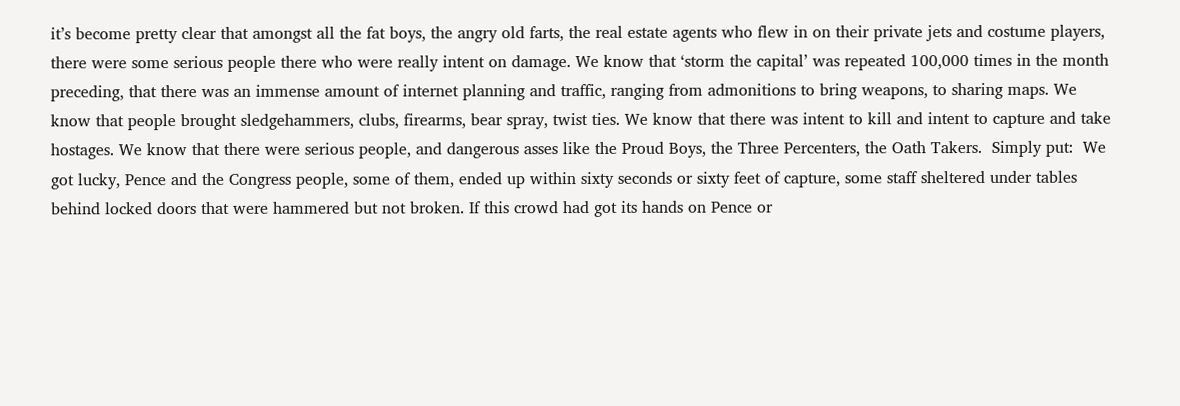it’s become pretty clear that amongst all the fat boys, the angry old farts, the real estate agents who flew in on their private jets and costume players, there were some serious people there who were really intent on damage. We know that ‘storm the capital’ was repeated 100,000 times in the month preceding, that there was an immense amount of internet planning and traffic, ranging from admonitions to bring weapons, to sharing maps. We know that people brought sledgehammers, clubs, firearms, bear spray, twist ties. We know that there was intent to kill and intent to capture and take hostages. We know that there were serious people, and dangerous asses like the Proud Boys, the Three Percenters, the Oath Takers.  Simply put:  We got lucky, Pence and the Congress people, some of them, ended up within sixty seconds or sixty feet of capture, some staff sheltered under tables behind locked doors that were hammered but not broken. If this crowd had got its hands on Pence or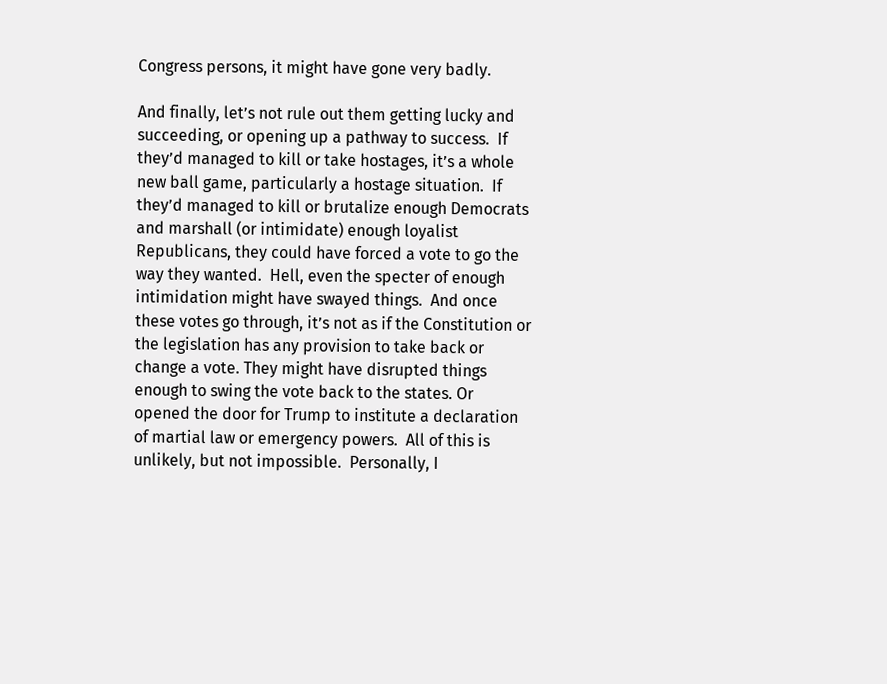Congress persons, it might have gone very badly.

And finally, let’s not rule out them getting lucky and succeeding, or opening up a pathway to success.  If they’d managed to kill or take hostages, it’s a whole new ball game, particularly a hostage situation.  If they’d managed to kill or brutalize enough Democrats and marshall (or intimidate) enough loyalist Republicans, they could have forced a vote to go the way they wanted.  Hell, even the specter of enough intimidation might have swayed things.  And once these votes go through, it’s not as if the Constitution or the legislation has any provision to take back or change a vote. They might have disrupted things enough to swing the vote back to the states. Or opened the door for Trump to institute a declaration of martial law or emergency powers.  All of this is unlikely, but not impossible.  Personally, I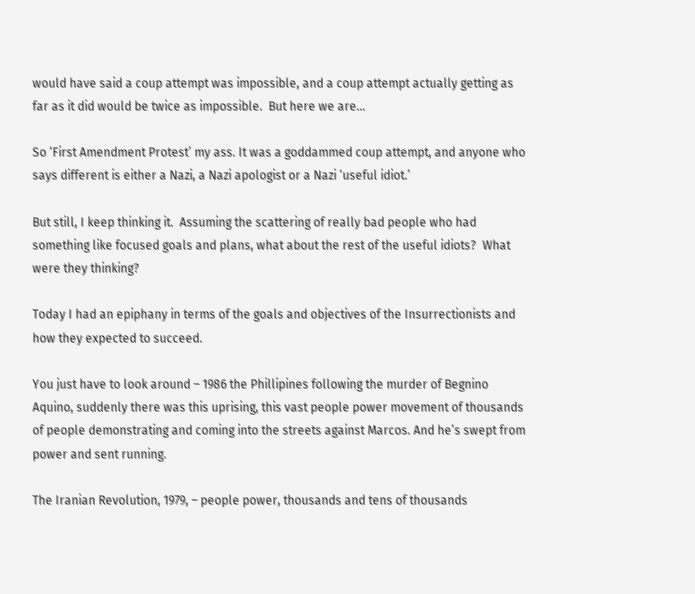would have said a coup attempt was impossible, and a coup attempt actually getting as far as it did would be twice as impossible.  But here we are…

So ‘First Amendment Protest’ my ass. It was a goddammed coup attempt, and anyone who says different is either a Nazi, a Nazi apologist or a Nazi ‘useful idiot.’

But still, I keep thinking it.  Assuming the scattering of really bad people who had something like focused goals and plans, what about the rest of the useful idiots?  What were they thinking?

Today I had an epiphany in terms of the goals and objectives of the Insurrectionists and how they expected to succeed.

You just have to look around – 1986 the Phillipines following the murder of Begnino Aquino, suddenly there was this uprising, this vast people power movement of thousands of people demonstrating and coming into the streets against Marcos. And he’s swept from power and sent running.

The Iranian Revolution, 1979, – people power, thousands and tens of thousands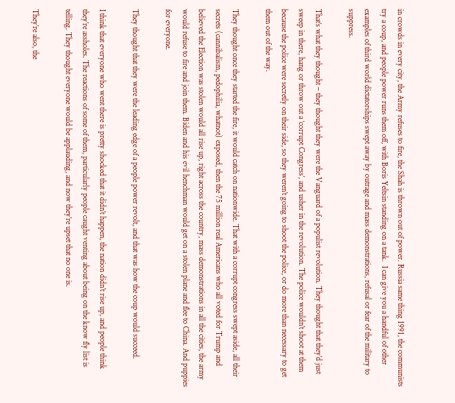in crowds in every city, the Army refuses to fire, the Shah is thrown out of power. Russia same thing 1991, the communists try a coup, and people power runs them off, with Boris Yeltsin standing on a tank.  I can give you a handful of other examples of third world dictatorships swept away by outrage and mass demonstrations, refusal or fear of the military to suppress.

That’s what they thought – they thought they were the Vanguard of a populist revolution. They thought that they’d just sweep in there, hang or throw out a ‘corrupt Congress’, and usher in the revolution. The police wouldn’t shoot at them because the police were secretly on their side, so they weren’t going to shoot the police, or do more than necessary to get them out of the way.

They thought once they started the fire, it would catch on nationwide. That with a corrupt congress swept aside, all their secrets (cannibalism, pedophilia, whatnot) exposed, then the 75 million real Americans who all voted for Trump and believed the Election was stolen would all rise up, right across the country, mass demonstrations in all the cities, the army would refuse to fire and join them. Biden and his evil henchman would get on a stolen plane and flee to China. And puppies for everyone.

They thought that they were the leading edge of a people power revolt, and that was how the coup would succeed.

I think that everyone who went there is pretty shocked that it didn’t happen, the nation didn’t rise up, and people think they’re assholes. The reactions of some of them, particularly people caught venting about being on the know fly list is telling. They thought everyone would be applauding, and now they’re upset that no one is.

They’re also, the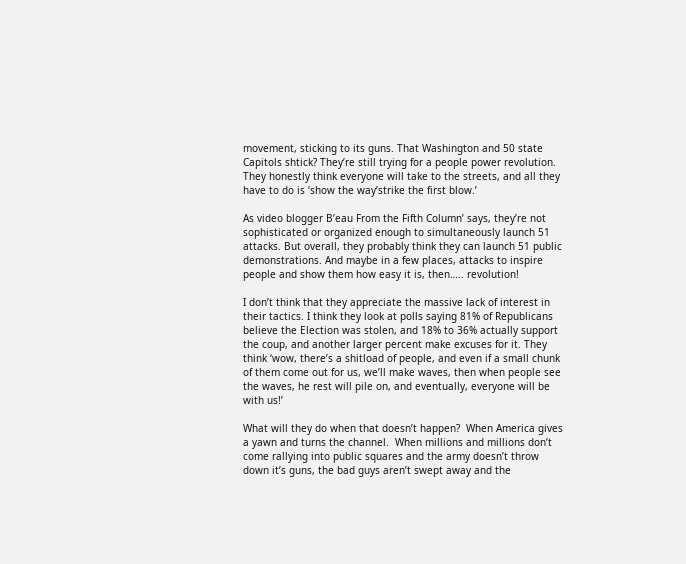movement, sticking to its guns. That Washington and 50 state Capitols shtick? They’re still trying for a people power revolution. They honestly think everyone will take to the streets, and all they have to do is ‘show the way’strike the first blow.’

As video blogger B’eau From the Fifth Column’ says, they’re not sophisticated or organized enough to simultaneously launch 51 attacks. But overall, they probably think they can launch 51 public demonstrations. And maybe in a few places, attacks to inspire people and show them how easy it is, then….. revolution!

I don’t think that they appreciate the massive lack of interest in their tactics. I think they look at polls saying 81% of Republicans believe the Election was stolen, and 18% to 36% actually support the coup, and another larger percent make excuses for it. They think ‘wow, there’s a shitload of people, and even if a small chunk of them come out for us, we’ll make waves, then when people see the waves, he rest will pile on, and eventually, everyone will be with us!’

What will they do when that doesn’t happen?  When America gives a yawn and turns the channel.  When millions and millions don’t come rallying into public squares and the army doesn’t throw down it’s guns, the bad guys aren’t swept away and the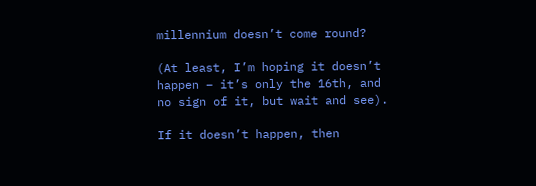millennium doesn’t come round?

(At least, I’m hoping it doesn’t happen – it’s only the 16th, and no sign of it, but wait and see).

If it doesn’t happen, then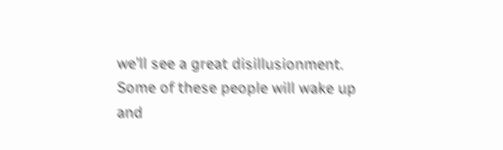we’ll see a great disillusionment.  Some of these people will wake up and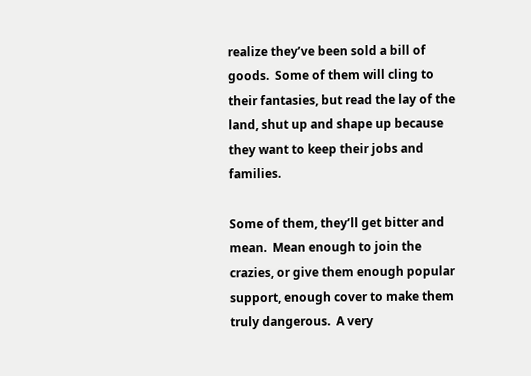realize they’ve been sold a bill of goods.  Some of them will cling to their fantasies, but read the lay of the land, shut up and shape up because they want to keep their jobs and families.

Some of them, they’ll get bitter and mean.  Mean enough to join the crazies, or give them enough popular support, enough cover to make them truly dangerous.  A very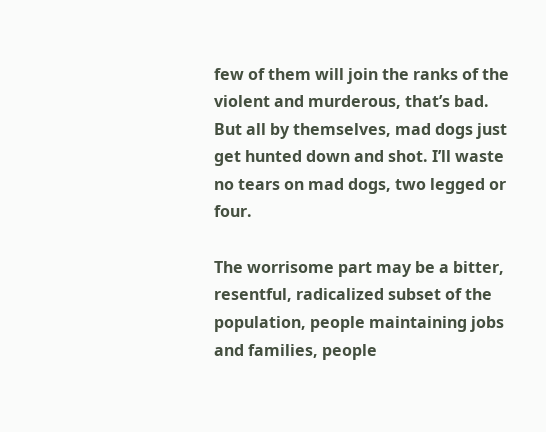few of them will join the ranks of the violent and murderous, that’s bad. But all by themselves, mad dogs just get hunted down and shot. I’ll waste no tears on mad dogs, two legged or four.

The worrisome part may be a bitter, resentful, radicalized subset of the population, people maintaining jobs and families, people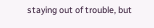staying out of trouble, but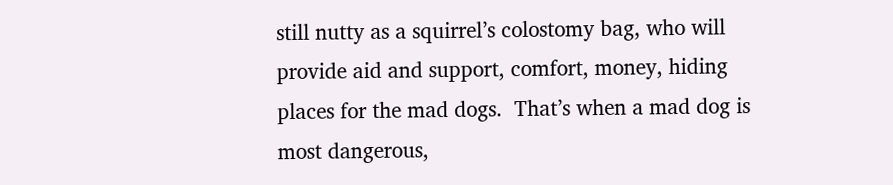still nutty as a squirrel’s colostomy bag, who will provide aid and support, comfort, money, hiding places for the mad dogs.  That’s when a mad dog is most dangerous,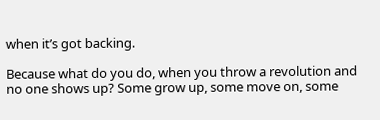when it’s got backing.

Because what do you do, when you throw a revolution and no one shows up? Some grow up, some move on, some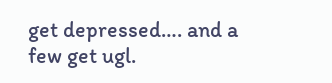get depressed…. and a few get ugl.